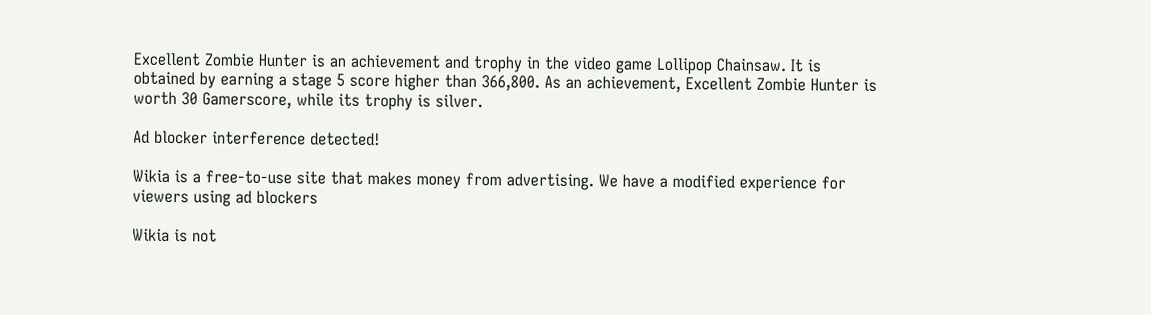Excellent Zombie Hunter is an achievement and trophy in the video game Lollipop Chainsaw. It is obtained by earning a stage 5 score higher than 366,800. As an achievement, Excellent Zombie Hunter is worth 30 Gamerscore, while its trophy is silver.

Ad blocker interference detected!

Wikia is a free-to-use site that makes money from advertising. We have a modified experience for viewers using ad blockers

Wikia is not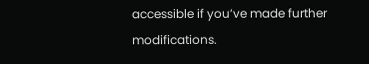accessible if you’ve made further modifications.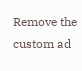Remove the custom ad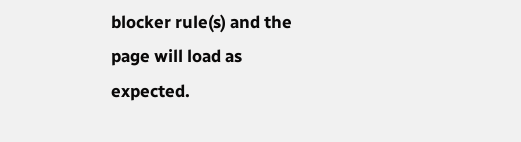blocker rule(s) and the page will load as expected.